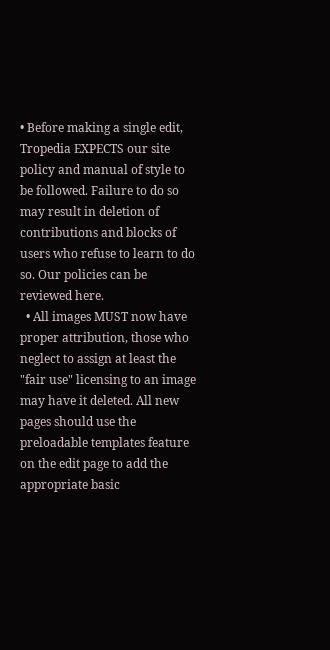• Before making a single edit, Tropedia EXPECTS our site policy and manual of style to be followed. Failure to do so may result in deletion of contributions and blocks of users who refuse to learn to do so. Our policies can be reviewed here.
  • All images MUST now have proper attribution, those who neglect to assign at least the "fair use" licensing to an image may have it deleted. All new pages should use the preloadable templates feature on the edit page to add the appropriate basic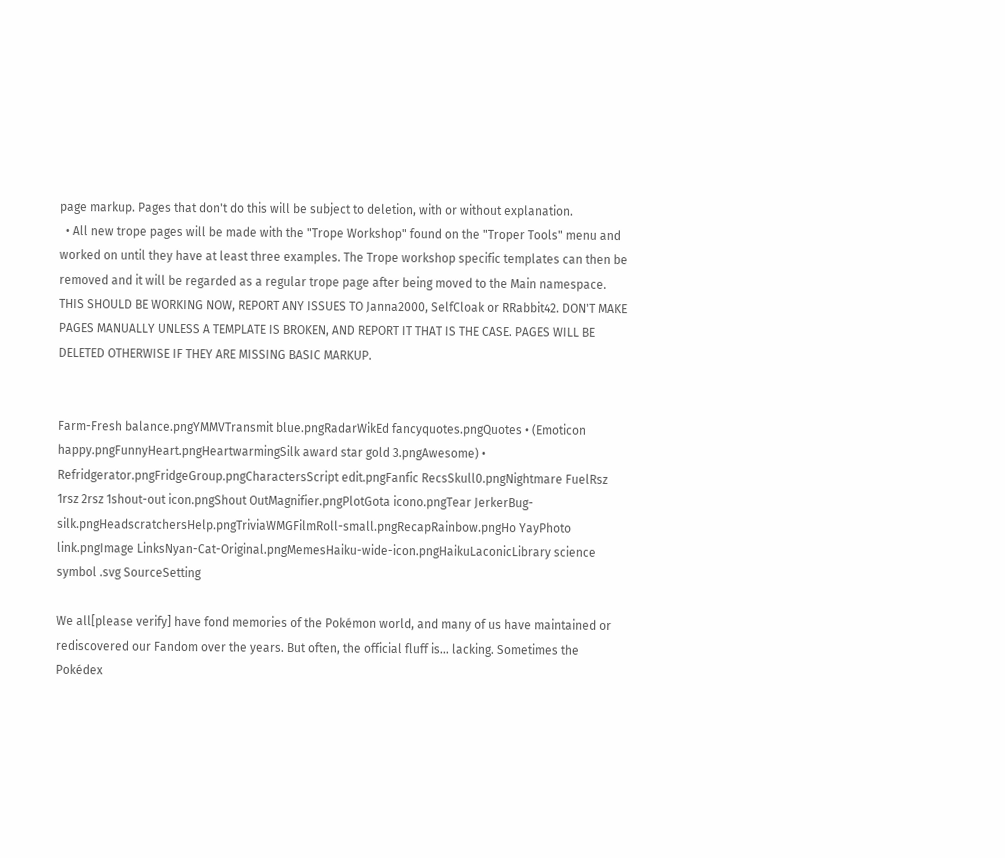page markup. Pages that don't do this will be subject to deletion, with or without explanation.
  • All new trope pages will be made with the "Trope Workshop" found on the "Troper Tools" menu and worked on until they have at least three examples. The Trope workshop specific templates can then be removed and it will be regarded as a regular trope page after being moved to the Main namespace. THIS SHOULD BE WORKING NOW, REPORT ANY ISSUES TO Janna2000, SelfCloak or RRabbit42. DON'T MAKE PAGES MANUALLY UNLESS A TEMPLATE IS BROKEN, AND REPORT IT THAT IS THE CASE. PAGES WILL BE DELETED OTHERWISE IF THEY ARE MISSING BASIC MARKUP.


Farm-Fresh balance.pngYMMVTransmit blue.pngRadarWikEd fancyquotes.pngQuotes • (Emoticon happy.pngFunnyHeart.pngHeartwarmingSilk award star gold 3.pngAwesome) • Refridgerator.pngFridgeGroup.pngCharactersScript edit.pngFanfic RecsSkull0.pngNightmare FuelRsz 1rsz 2rsz 1shout-out icon.pngShout OutMagnifier.pngPlotGota icono.pngTear JerkerBug-silk.pngHeadscratchersHelp.pngTriviaWMGFilmRoll-small.pngRecapRainbow.pngHo YayPhoto link.pngImage LinksNyan-Cat-Original.pngMemesHaiku-wide-icon.pngHaikuLaconicLibrary science symbol .svg SourceSetting

We all[please verify] have fond memories of the Pokémon world, and many of us have maintained or rediscovered our Fandom over the years. But often, the official fluff is... lacking. Sometimes the Pokédex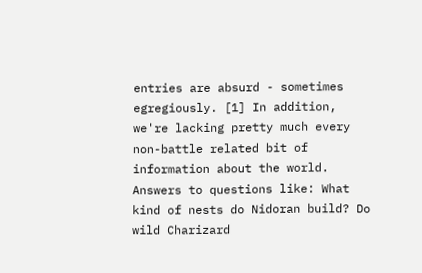entries are absurd - sometimes egregiously. [1] In addition, we're lacking pretty much every non-battle related bit of information about the world. Answers to questions like: What kind of nests do Nidoran build? Do wild Charizard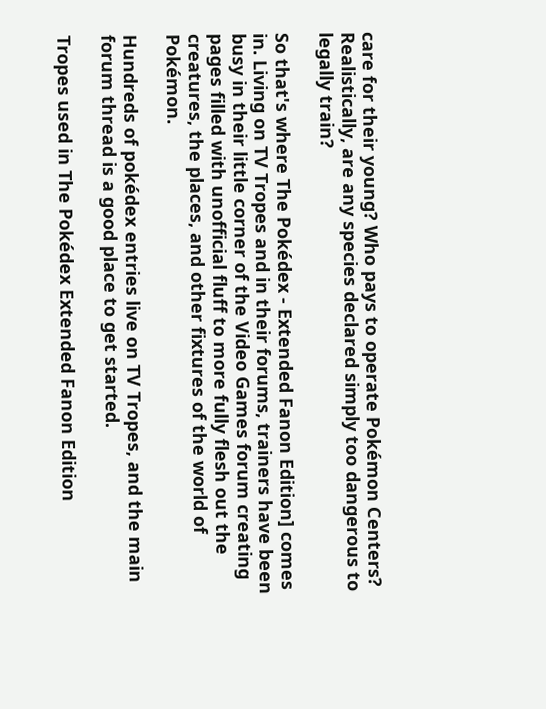care for their young? Who pays to operate Pokémon Centers? Realistically, are any species declared simply too dangerous to legally train?

So that's where The Pokédex - Extended Fanon Edition] comes in. Living on TV Tropes and in their forums, trainers have been busy in their little corner of the Video Games forum creating pages filled with unofficial fluff to more fully flesh out the creatures, the places, and other fixtures of the world of Pokémon.

Hundreds of pokédex entries live on TV Tropes, and the main forum thread is a good place to get started.

Tropes used in The Pokédex Extended Fanon Edition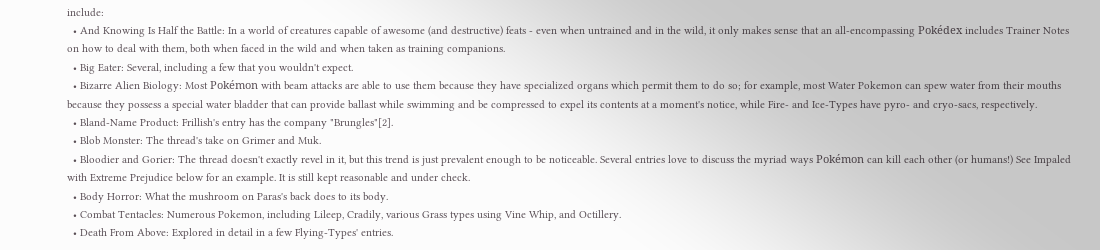include:
  • And Knowing Is Half the Battle: In a world of creatures capable of awesome (and destructive) feats - even when untrained and in the wild, it only makes sense that an all-encompassing Pokédex includes Trainer Notes on how to deal with them, both when faced in the wild and when taken as training companions.
  • Big Eater: Several, including a few that you wouldn't expect.
  • Bizarre Alien Biology: Most Pokémon with beam attacks are able to use them because they have specialized organs which permit them to do so; for example, most Water Pokemon can spew water from their mouths because they possess a special water bladder that can provide ballast while swimming and be compressed to expel its contents at a moment's notice, while Fire- and Ice-Types have pyro- and cryo-sacs, respectively.
  • Bland-Name Product: Frillish's entry has the company "Brungles"[2].
  • Blob Monster: The thread's take on Grimer and Muk.
  • Bloodier and Gorier: The thread doesn't exactly revel in it, but this trend is just prevalent enough to be noticeable. Several entries love to discuss the myriad ways Pokémon can kill each other (or humans!) See Impaled with Extreme Prejudice below for an example. It is still kept reasonable and under check.
  • Body Horror: What the mushroom on Paras's back does to its body.
  • Combat Tentacles: Numerous Pokemon, including Lileep, Cradily, various Grass types using Vine Whip, and Octillery.
  • Death From Above: Explored in detail in a few Flying-Types' entries.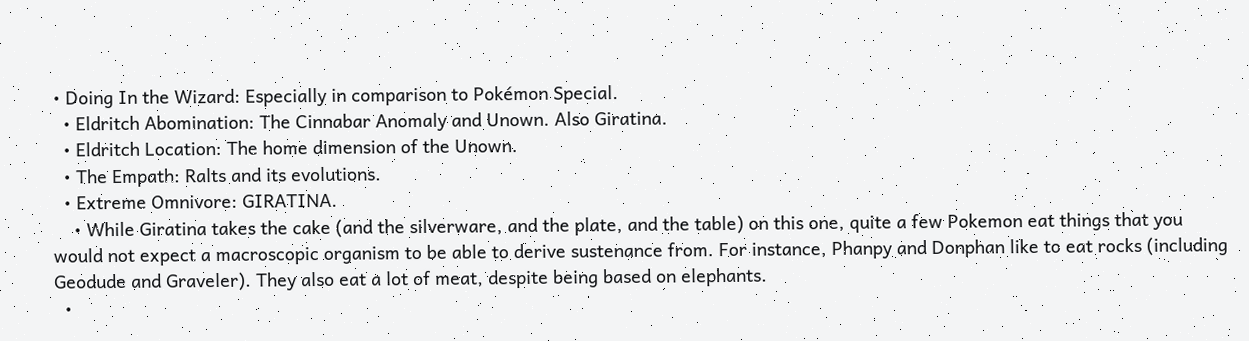• Doing In the Wizard: Especially in comparison to Pokémon Special.
  • Eldritch Abomination: The Cinnabar Anomaly and Unown. Also Giratina.
  • Eldritch Location: The home dimension of the Unown.
  • The Empath: Ralts and its evolutions.
  • Extreme Omnivore: GIRATINA.
    • While Giratina takes the cake (and the silverware, and the plate, and the table) on this one, quite a few Pokemon eat things that you would not expect a macroscopic organism to be able to derive sustenance from. For instance, Phanpy and Donphan like to eat rocks (including Geodude and Graveler). They also eat a lot of meat, despite being based on elephants.
  •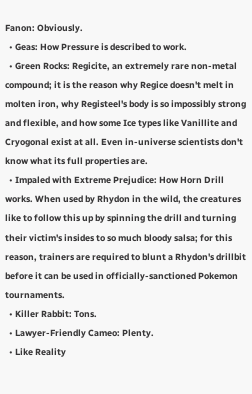Fanon: Obviously.
  • Geas: How Pressure is described to work.
  • Green Rocks: Regicite, an extremely rare non-metal compound; it is the reason why Regice doesn't melt in molten iron, why Registeel's body is so impossibly strong and flexible, and how some Ice types like Vanillite and Cryogonal exist at all. Even in-universe scientists don't know what its full properties are.
  • Impaled with Extreme Prejudice: How Horn Drill works. When used by Rhydon in the wild, the creatures like to follow this up by spinning the drill and turning their victim's insides to so much bloody salsa; for this reason, trainers are required to blunt a Rhydon's drillbit before it can be used in officially-sanctioned Pokemon tournaments.
  • Killer Rabbit: Tons.
  • Lawyer-Friendly Cameo: Plenty.
  • Like Reality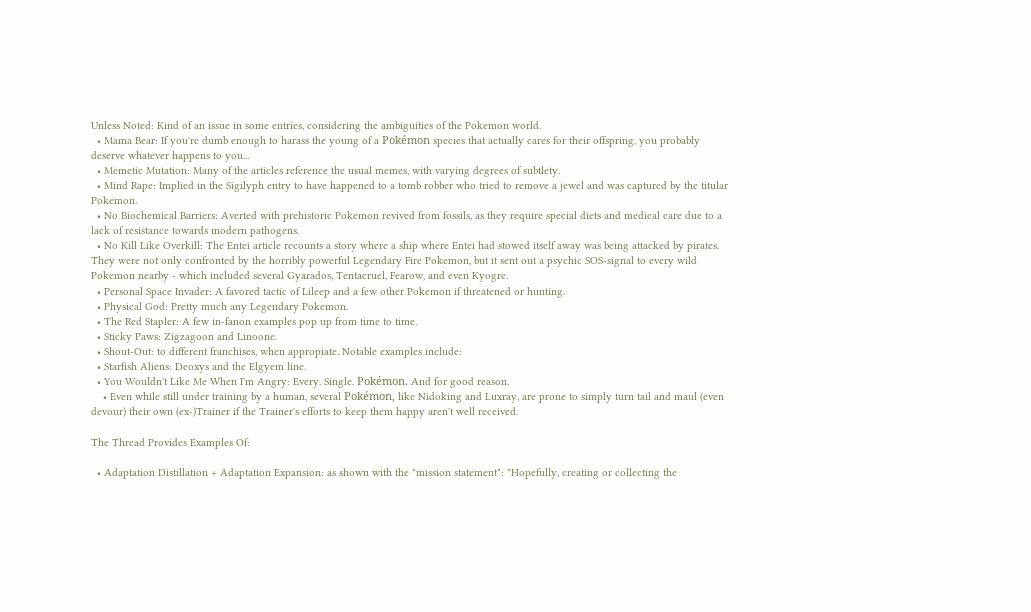Unless Noted: Kind of an issue in some entries, considering the ambiguities of the Pokemon world.
  • Mama Bear: If you're dumb enough to harass the young of a Pokémon species that actually cares for their offspring, you probably deserve whatever happens to you...
  • Memetic Mutation: Many of the articles reference the usual memes, with varying degrees of subtlety.
  • Mind Rape: Implied in the Sigilyph entry to have happened to a tomb robber who tried to remove a jewel and was captured by the titular Pokemon.
  • No Biochemical Barriers: Averted with prehistoric Pokemon revived from fossils, as they require special diets and medical care due to a lack of resistance towards modern pathogens.
  • No Kill Like Overkill: The Entei article recounts a story where a ship where Entei had stowed itself away was being attacked by pirates. They were not only confronted by the horribly powerful Legendary Fire Pokemon, but it sent out a psychic SOS-signal to every wild Pokemon nearby - which included several Gyarados, Tentacruel, Fearow, and even Kyogre.
  • Personal Space Invader: A favored tactic of Lileep and a few other Pokemon if threatened or hunting.
  • Physical God: Pretty much any Legendary Pokemon.
  • The Red Stapler: A few in-fanon examples pop up from time to time.
  • Sticky Paws: Zigzagoon and Linoone.
  • Shout-Out: to different franchises, when appropiate. Notable examples include:
  • Starfish Aliens: Deoxys and the Elgyem line.
  • You Wouldn't Like Me When I'm Angry: Every. Single. Pokémon. And for good reason.
    • Even while still under training by a human, several Pokémon, like Nidoking and Luxray, are prone to simply turn tail and maul (even devour) their own (ex-)Trainer if the Trainer's efforts to keep them happy aren't well received.

The Thread Provides Examples Of:

  • Adaptation Distillation + Adaptation Expansion: as shown with the "mission statement": "Hopefully, creating or collecting the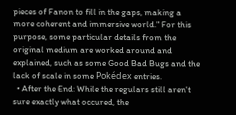pieces of Fanon to fill in the gaps, making a more coherent and immersive world." For this purpose, some particular details from the original medium are worked around and explained, such as some Good Bad Bugs and the lack of scale in some Pokédex entries.
  • After the End: While the regulars still aren't sure exactly what occured, the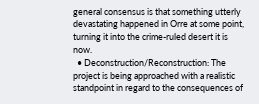general consensus is that something utterly devastating happened in Orre at some point, turning it into the crime-ruled desert it is now.
  • Deconstruction/Reconstruction: The project is being approached with a realistic standpoint in regard to the consequences of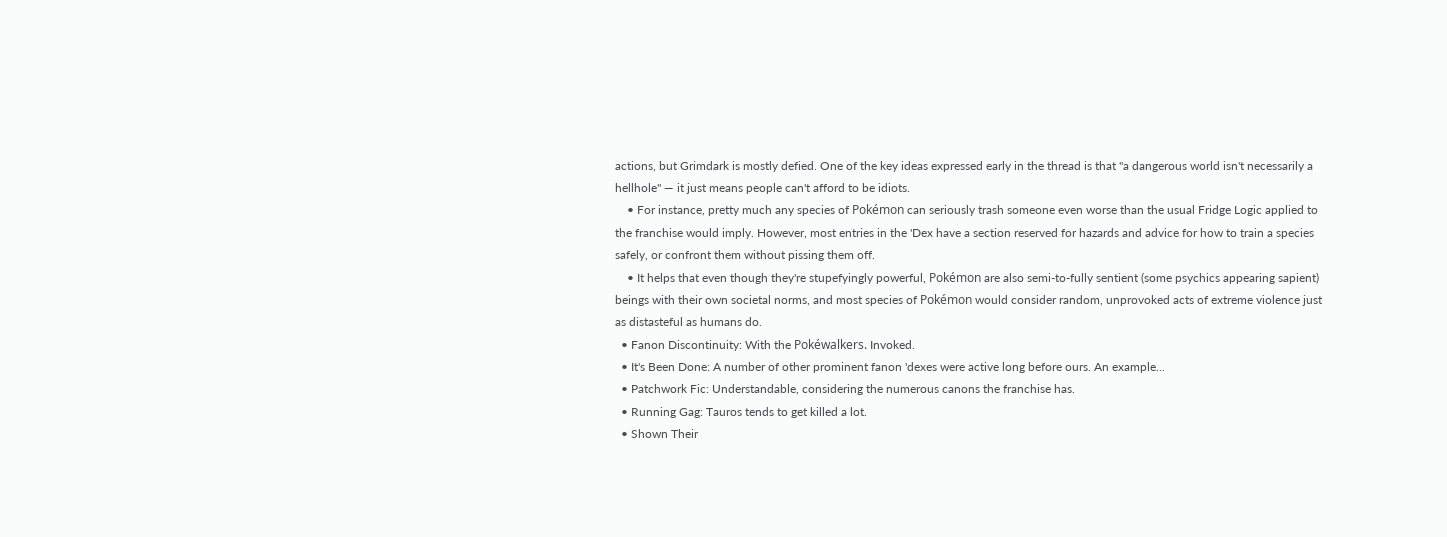actions, but Grimdark is mostly defied. One of the key ideas expressed early in the thread is that "a dangerous world isn't necessarily a hellhole" — it just means people can't afford to be idiots.
    • For instance, pretty much any species of Pokémon can seriously trash someone even worse than the usual Fridge Logic applied to the franchise would imply. However, most entries in the 'Dex have a section reserved for hazards and advice for how to train a species safely, or confront them without pissing them off.
    • It helps that even though they're stupefyingly powerful, Pokémon are also semi-to-fully sentient (some psychics appearing sapient) beings with their own societal norms, and most species of Pokémon would consider random, unprovoked acts of extreme violence just as distasteful as humans do.
  • Fanon Discontinuity: With the Pokéwalkers. Invoked.
  • It's Been Done: A number of other prominent fanon 'dexes were active long before ours. An example...
  • Patchwork Fic: Understandable, considering the numerous canons the franchise has.
  • Running Gag: Tauros tends to get killed a lot.
  • Shown Their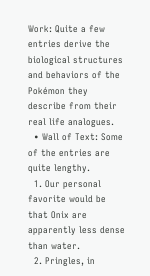Work: Quite a few entries derive the biological structures and behaviors of the Pokémon they describe from their real life analogues.
  • Wall of Text: Some of the entries are quite lengthy.
  1. Our personal favorite would be that Onix are apparently less dense than water.
  2. Pringles, in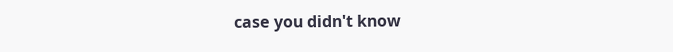case you didn't know